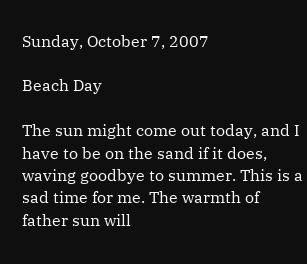Sunday, October 7, 2007

Beach Day

The sun might come out today, and I have to be on the sand if it does, waving goodbye to summer. This is a sad time for me. The warmth of father sun will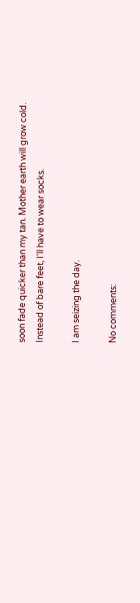soon fade quicker than my tan. Mother earth will grow cold. Instead of bare feet, I'll have to wear socks.

I am seizing the day.

No comments: